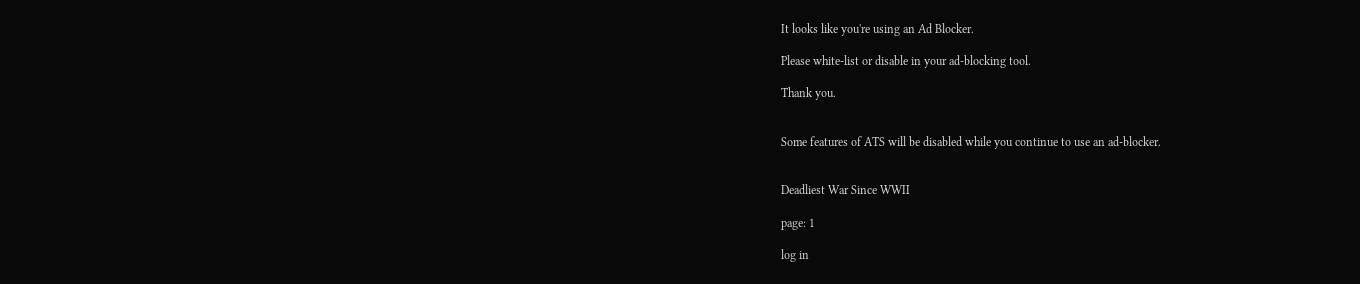It looks like you're using an Ad Blocker.

Please white-list or disable in your ad-blocking tool.

Thank you.


Some features of ATS will be disabled while you continue to use an ad-blocker.


Deadliest War Since WWII

page: 1

log in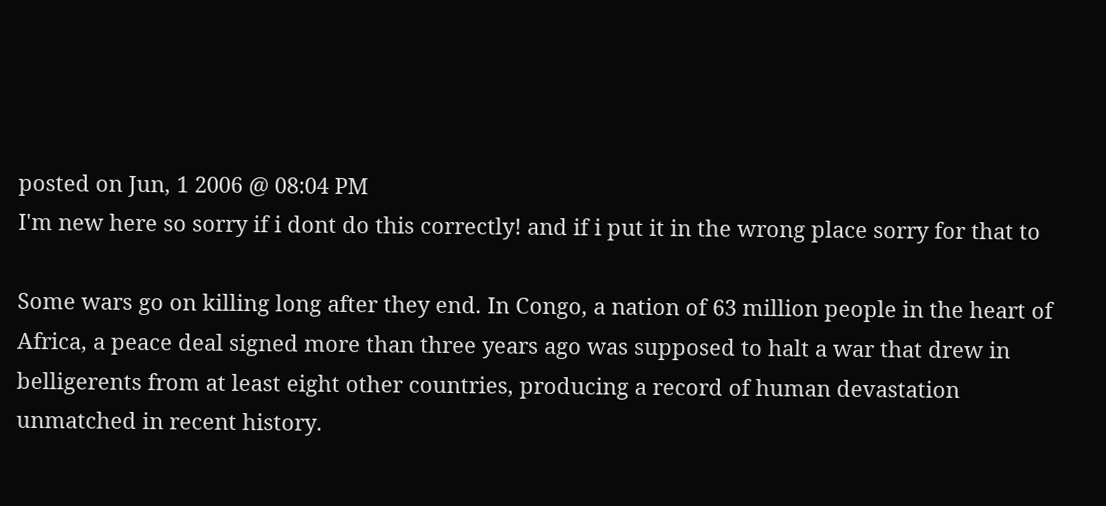posted on Jun, 1 2006 @ 08:04 PM
I'm new here so sorry if i dont do this correctly! and if i put it in the wrong place sorry for that to

Some wars go on killing long after they end. In Congo, a nation of 63 million people in the heart of Africa, a peace deal signed more than three years ago was supposed to halt a war that drew in belligerents from at least eight other countries, producing a record of human devastation unmatched in recent history.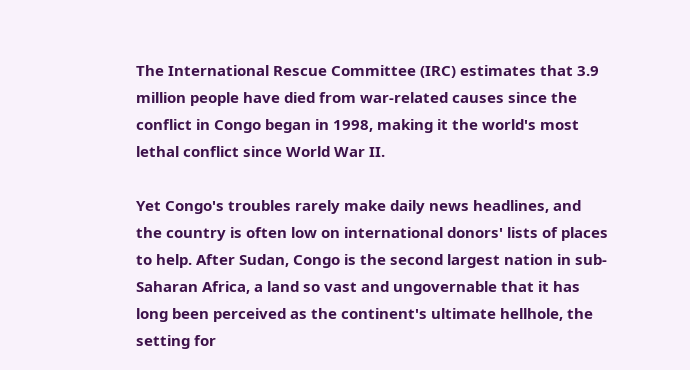The International Rescue Committee (IRC) estimates that 3.9 million people have died from war-related causes since the conflict in Congo began in 1998, making it the world's most lethal conflict since World War II.

Yet Congo's troubles rarely make daily news headlines, and the country is often low on international donors' lists of places to help. After Sudan, Congo is the second largest nation in sub-Saharan Africa, a land so vast and ungovernable that it has long been perceived as the continent's ultimate hellhole, the setting for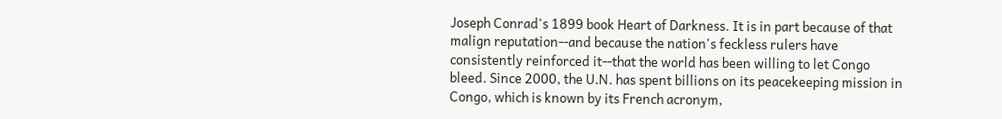Joseph Conrad's 1899 book Heart of Darkness. It is in part because of that malign reputation--and because the nation's feckless rulers have consistently reinforced it--that the world has been willing to let Congo bleed. Since 2000, the U.N. has spent billions on its peacekeeping mission in Congo, which is known by its French acronym,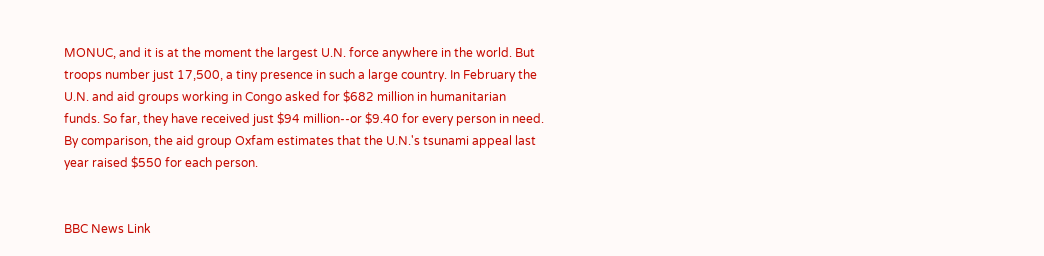MONUC, and it is at the moment the largest U.N. force anywhere in the world. But troops number just 17,500, a tiny presence in such a large country. In February the U.N. and aid groups working in Congo asked for $682 million in humanitarian funds. So far, they have received just $94 million--or $9.40 for every person in need. By comparison, the aid group Oxfam estimates that the U.N.'s tsunami appeal last year raised $550 for each person.


BBC News Link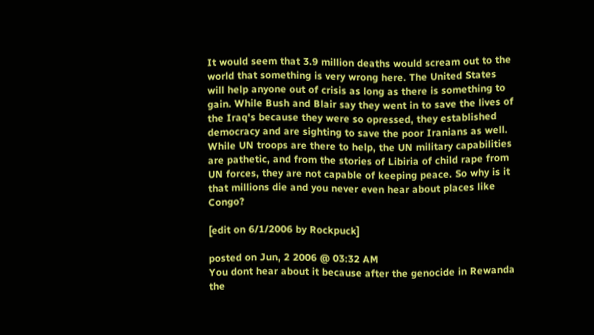It would seem that 3.9 million deaths would scream out to the world that something is very wrong here. The United States will help anyone out of crisis as long as there is something to gain. While Bush and Blair say they went in to save the lives of the Iraq's because they were so opressed, they established democracy and are sighting to save the poor Iranians as well. While UN troops are there to help, the UN military capabilities are pathetic, and from the stories of Libiria of child rape from UN forces, they are not capable of keeping peace. So why is it that millions die and you never even hear about places like Congo?

[edit on 6/1/2006 by Rockpuck]

posted on Jun, 2 2006 @ 03:32 AM
You dont hear about it because after the genocide in Rewanda the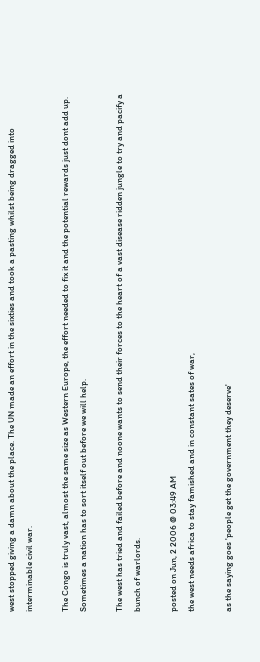west stopped giving a damn about the place. The UN made an effort in the sixties and took a pasting whilst being dragged into interminable civil war.

The Congo is truly vast, almost the same size as Western Europe, the effort needed to fix it and the potential rewards just dont add up. Sometimes a nation has to sort itself out before we will help.

The west has tried and failed before and noone wants to send their forces to the heart of a vast disease ridden jungle to try and pacify a bunch of warlords.

posted on Jun, 2 2006 @ 03:49 AM
the west needs africa to stay famished and in constant sates of war,

as the saying goes 'people get the government they deserve'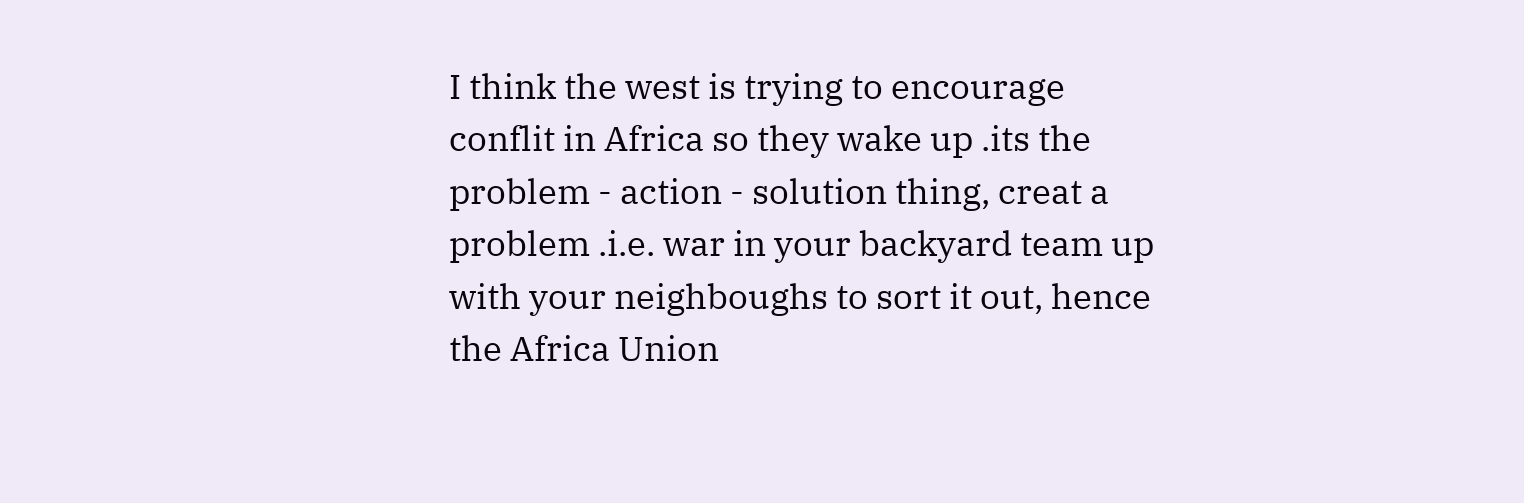I think the west is trying to encourage conflit in Africa so they wake up .its the problem - action - solution thing, creat a problem .i.e. war in your backyard team up with your neighboughs to sort it out, hence the Africa Union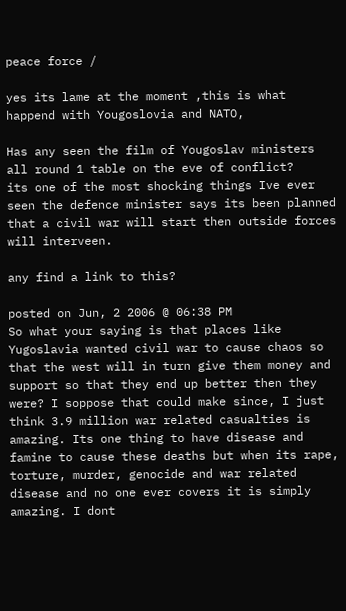peace force /

yes its lame at the moment ,this is what happend with Yougoslovia and NATO,

Has any seen the film of Yougoslav ministers all round 1 table on the eve of conflict?
its one of the most shocking things Ive ever seen the defence minister says its been planned that a civil war will start then outside forces will interveen.

any find a link to this?

posted on Jun, 2 2006 @ 06:38 PM
So what your saying is that places like Yugoslavia wanted civil war to cause chaos so that the west will in turn give them money and support so that they end up better then they were? I soppose that could make since, I just think 3.9 million war related casualties is amazing. Its one thing to have disease and famine to cause these deaths but when its rape, torture, murder, genocide and war related disease and no one ever covers it is simply amazing. I dont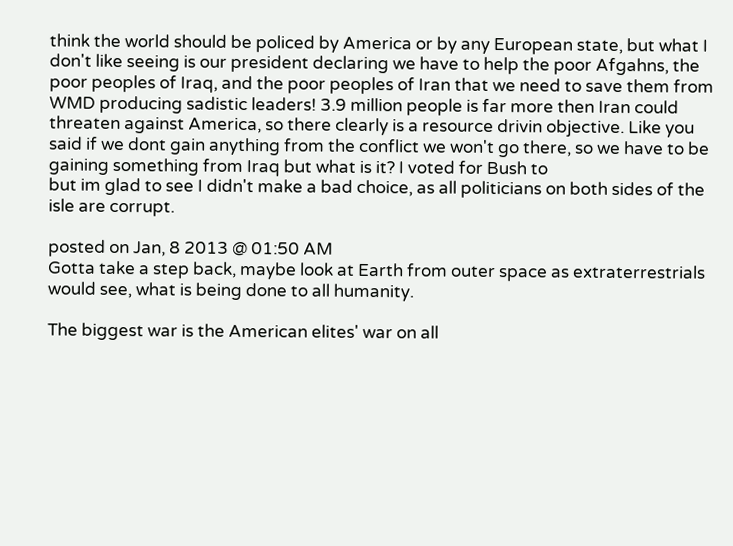think the world should be policed by America or by any European state, but what I don't like seeing is our president declaring we have to help the poor Afgahns, the poor peoples of Iraq, and the poor peoples of Iran that we need to save them from WMD producing sadistic leaders! 3.9 million people is far more then Iran could threaten against America, so there clearly is a resource drivin objective. Like you said if we dont gain anything from the conflict we won't go there, so we have to be gaining something from Iraq but what is it? I voted for Bush to
but im glad to see I didn't make a bad choice, as all politicians on both sides of the isle are corrupt.

posted on Jan, 8 2013 @ 01:50 AM
Gotta take a step back, maybe look at Earth from outer space as extraterrestrials would see, what is being done to all humanity.

The biggest war is the American elites' war on all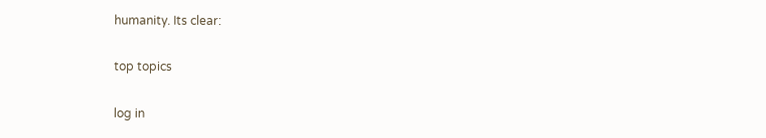humanity. Its clear:

top topics

log in